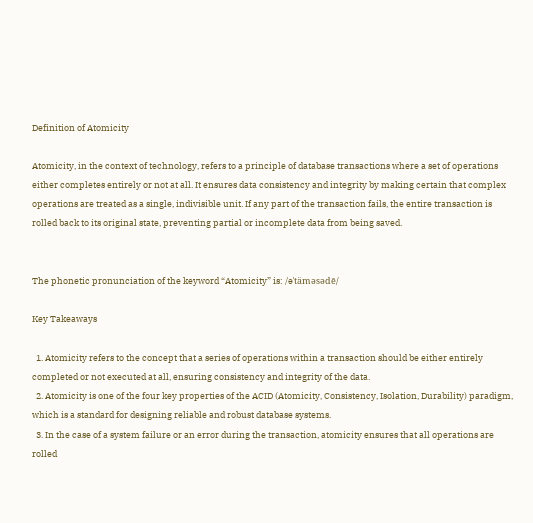Definition of Atomicity

Atomicity, in the context of technology, refers to a principle of database transactions where a set of operations either completes entirely or not at all. It ensures data consistency and integrity by making certain that complex operations are treated as a single, indivisible unit. If any part of the transaction fails, the entire transaction is rolled back to its original state, preventing partial or incomplete data from being saved.


The phonetic pronunciation of the keyword “Atomicity” is: /əˈtäməsədē/

Key Takeaways

  1. Atomicity refers to the concept that a series of operations within a transaction should be either entirely completed or not executed at all, ensuring consistency and integrity of the data.
  2. Atomicity is one of the four key properties of the ACID (Atomicity, Consistency, Isolation, Durability) paradigm, which is a standard for designing reliable and robust database systems.
  3. In the case of a system failure or an error during the transaction, atomicity ensures that all operations are rolled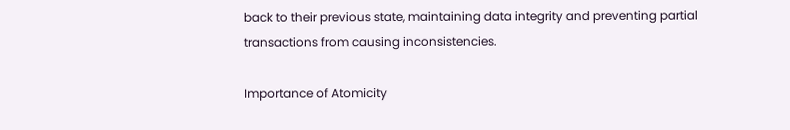back to their previous state, maintaining data integrity and preventing partial transactions from causing inconsistencies.

Importance of Atomicity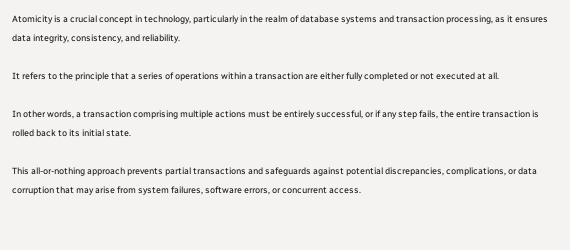Atomicity is a crucial concept in technology, particularly in the realm of database systems and transaction processing, as it ensures data integrity, consistency, and reliability.

It refers to the principle that a series of operations within a transaction are either fully completed or not executed at all.

In other words, a transaction comprising multiple actions must be entirely successful, or if any step fails, the entire transaction is rolled back to its initial state.

This all-or-nothing approach prevents partial transactions and safeguards against potential discrepancies, complications, or data corruption that may arise from system failures, software errors, or concurrent access.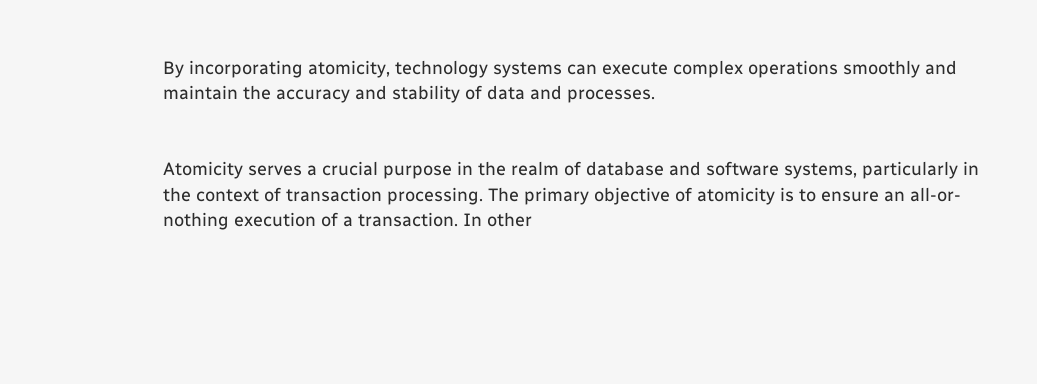By incorporating atomicity, technology systems can execute complex operations smoothly and maintain the accuracy and stability of data and processes.


Atomicity serves a crucial purpose in the realm of database and software systems, particularly in the context of transaction processing. The primary objective of atomicity is to ensure an all-or-nothing execution of a transaction. In other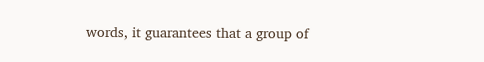words, it guarantees that a group of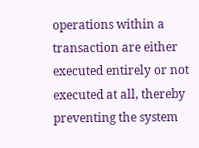operations within a transaction are either executed entirely or not executed at all, thereby preventing the system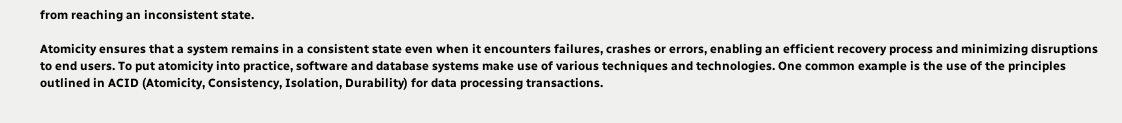from reaching an inconsistent state.

Atomicity ensures that a system remains in a consistent state even when it encounters failures, crashes or errors, enabling an efficient recovery process and minimizing disruptions to end users. To put atomicity into practice, software and database systems make use of various techniques and technologies. One common example is the use of the principles outlined in ACID (Atomicity, Consistency, Isolation, Durability) for data processing transactions.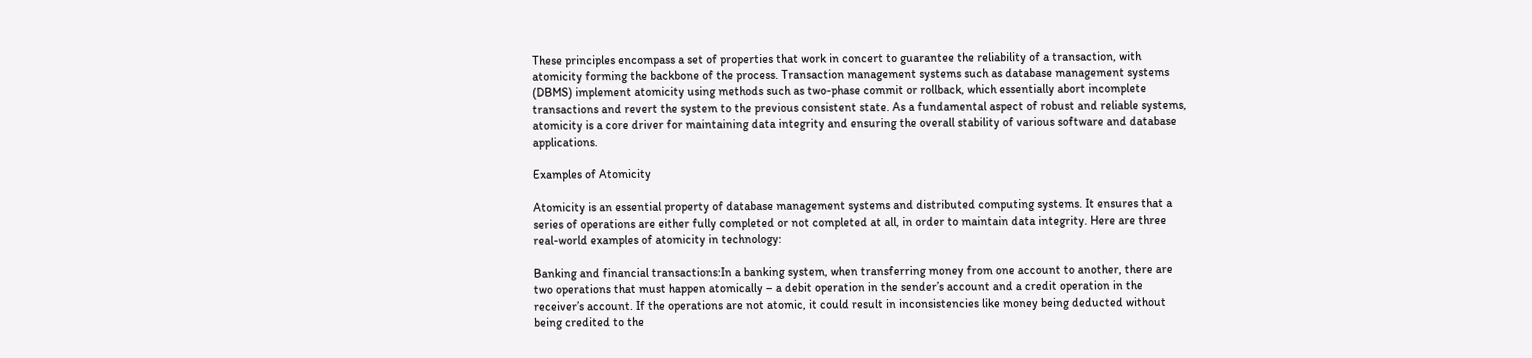These principles encompass a set of properties that work in concert to guarantee the reliability of a transaction, with atomicity forming the backbone of the process. Transaction management systems such as database management systems (DBMS) implement atomicity using methods such as two-phase commit or rollback, which essentially abort incomplete transactions and revert the system to the previous consistent state. As a fundamental aspect of robust and reliable systems, atomicity is a core driver for maintaining data integrity and ensuring the overall stability of various software and database applications.

Examples of Atomicity

Atomicity is an essential property of database management systems and distributed computing systems. It ensures that a series of operations are either fully completed or not completed at all, in order to maintain data integrity. Here are three real-world examples of atomicity in technology:

Banking and financial transactions:In a banking system, when transferring money from one account to another, there are two operations that must happen atomically – a debit operation in the sender’s account and a credit operation in the receiver’s account. If the operations are not atomic, it could result in inconsistencies like money being deducted without being credited to the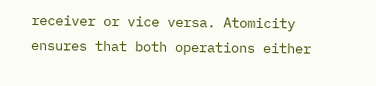receiver or vice versa. Atomicity ensures that both operations either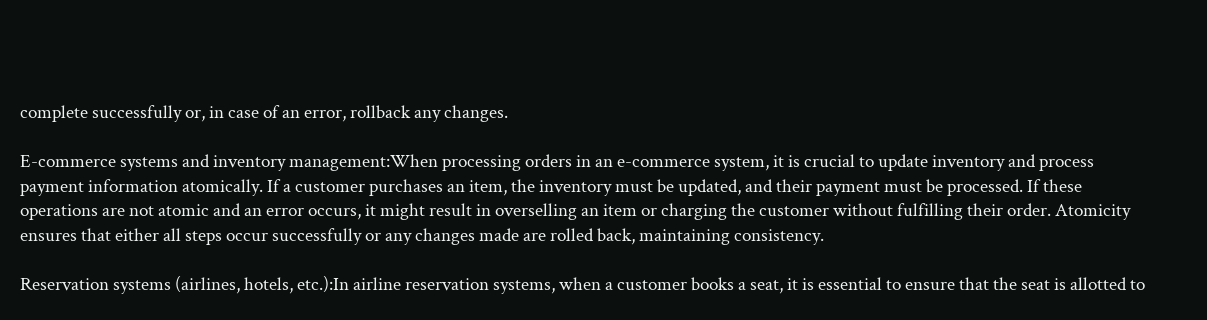complete successfully or, in case of an error, rollback any changes.

E-commerce systems and inventory management:When processing orders in an e-commerce system, it is crucial to update inventory and process payment information atomically. If a customer purchases an item, the inventory must be updated, and their payment must be processed. If these operations are not atomic and an error occurs, it might result in overselling an item or charging the customer without fulfilling their order. Atomicity ensures that either all steps occur successfully or any changes made are rolled back, maintaining consistency.

Reservation systems (airlines, hotels, etc.):In airline reservation systems, when a customer books a seat, it is essential to ensure that the seat is allotted to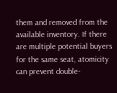them and removed from the available inventory. If there are multiple potential buyers for the same seat, atomicity can prevent double-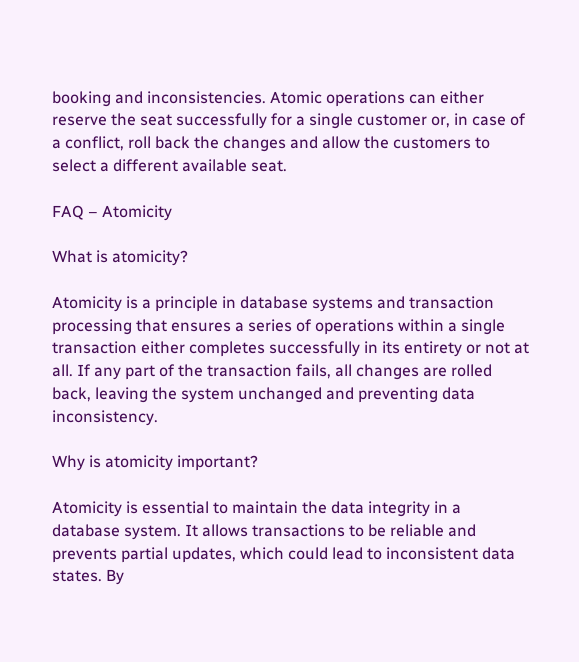booking and inconsistencies. Atomic operations can either reserve the seat successfully for a single customer or, in case of a conflict, roll back the changes and allow the customers to select a different available seat.

FAQ – Atomicity

What is atomicity?

Atomicity is a principle in database systems and transaction processing that ensures a series of operations within a single transaction either completes successfully in its entirety or not at all. If any part of the transaction fails, all changes are rolled back, leaving the system unchanged and preventing data inconsistency.

Why is atomicity important?

Atomicity is essential to maintain the data integrity in a database system. It allows transactions to be reliable and prevents partial updates, which could lead to inconsistent data states. By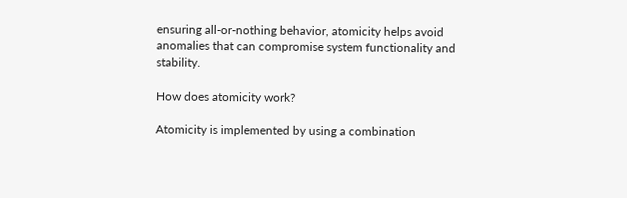ensuring all-or-nothing behavior, atomicity helps avoid anomalies that can compromise system functionality and stability.

How does atomicity work?

Atomicity is implemented by using a combination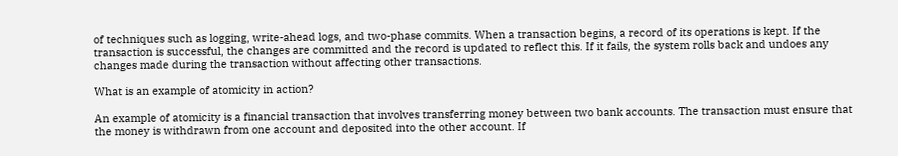of techniques such as logging, write-ahead logs, and two-phase commits. When a transaction begins, a record of its operations is kept. If the transaction is successful, the changes are committed and the record is updated to reflect this. If it fails, the system rolls back and undoes any changes made during the transaction without affecting other transactions.

What is an example of atomicity in action?

An example of atomicity is a financial transaction that involves transferring money between two bank accounts. The transaction must ensure that the money is withdrawn from one account and deposited into the other account. If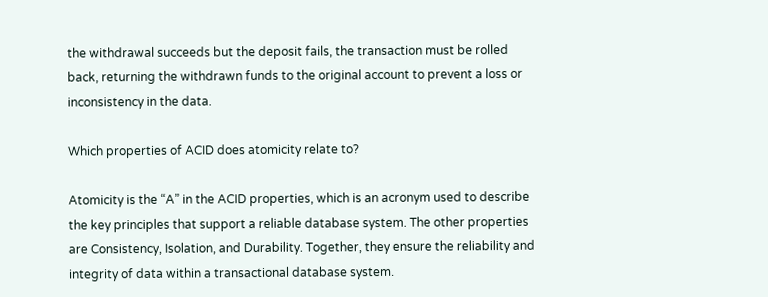the withdrawal succeeds but the deposit fails, the transaction must be rolled back, returning the withdrawn funds to the original account to prevent a loss or inconsistency in the data.

Which properties of ACID does atomicity relate to?

Atomicity is the “A” in the ACID properties, which is an acronym used to describe the key principles that support a reliable database system. The other properties are Consistency, Isolation, and Durability. Together, they ensure the reliability and integrity of data within a transactional database system.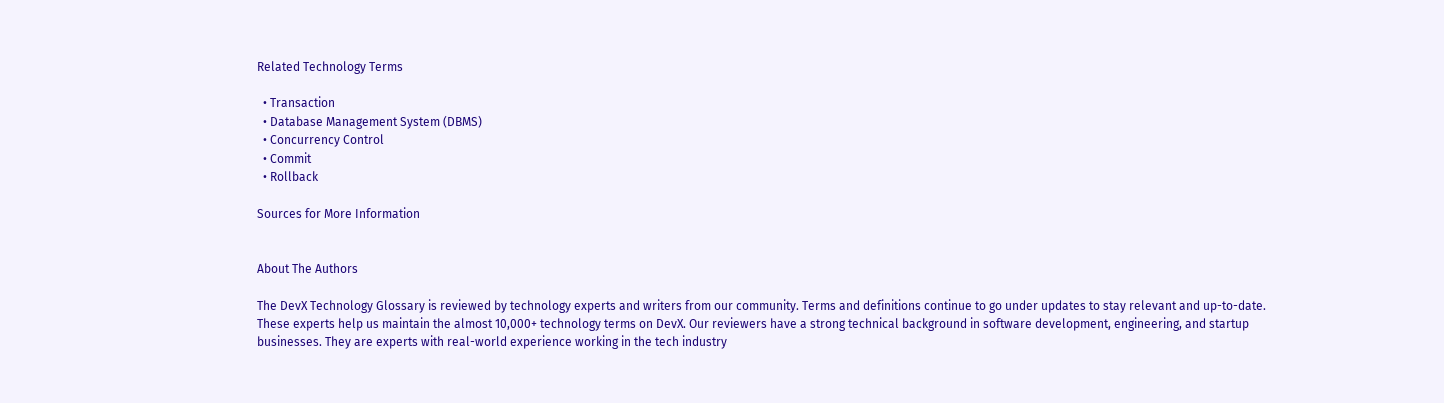Related Technology Terms

  • Transaction
  • Database Management System (DBMS)
  • Concurrency Control
  • Commit
  • Rollback

Sources for More Information


About The Authors

The DevX Technology Glossary is reviewed by technology experts and writers from our community. Terms and definitions continue to go under updates to stay relevant and up-to-date. These experts help us maintain the almost 10,000+ technology terms on DevX. Our reviewers have a strong technical background in software development, engineering, and startup businesses. They are experts with real-world experience working in the tech industry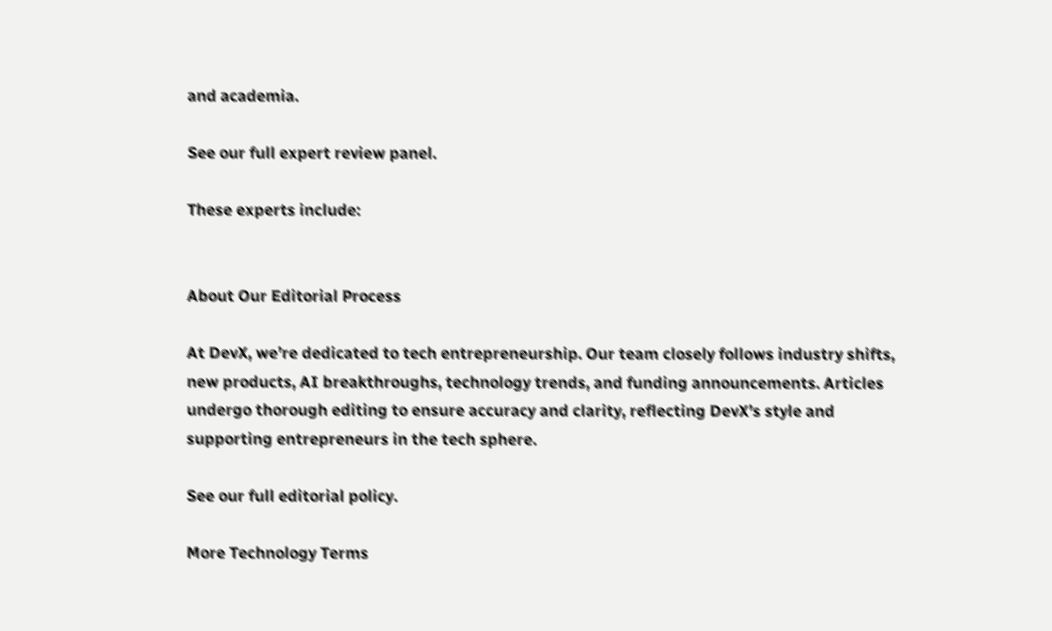and academia.

See our full expert review panel.

These experts include:


About Our Editorial Process

At DevX, we’re dedicated to tech entrepreneurship. Our team closely follows industry shifts, new products, AI breakthroughs, technology trends, and funding announcements. Articles undergo thorough editing to ensure accuracy and clarity, reflecting DevX’s style and supporting entrepreneurs in the tech sphere.

See our full editorial policy.

More Technology Terms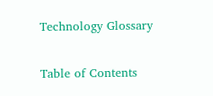Technology Glossary

Table of Contents